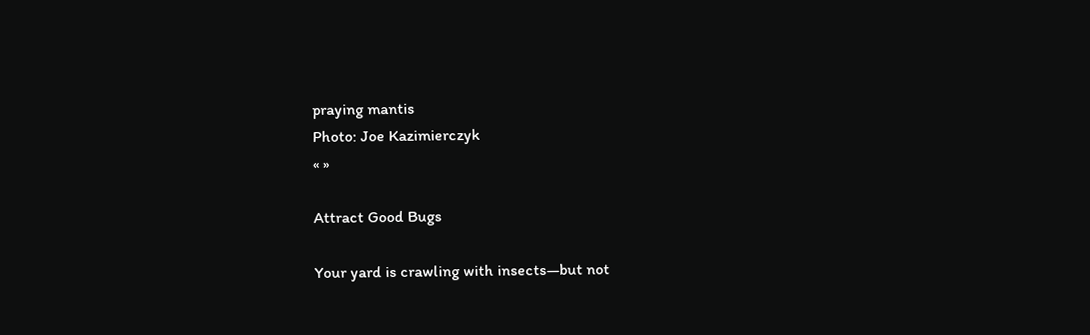praying mantis
Photo: Joe Kazimierczyk
« »

Attract Good Bugs

Your yard is crawling with insects—but not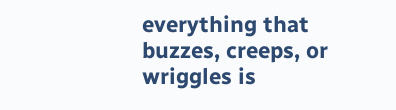everything that buzzes, creeps, or wriggles is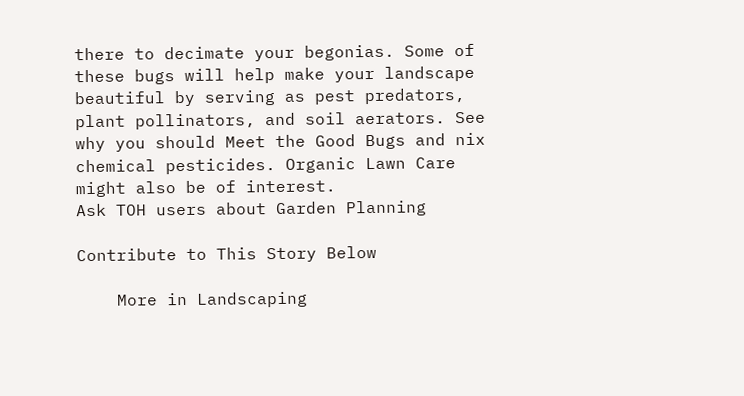there to decimate your begonias. Some of these bugs will help make your landscape beautiful by serving as pest predators, plant pollinators, and soil aerators. See why you should Meet the Good Bugs and nix chemical pesticides. Organic Lawn Care might also be of interest.
Ask TOH users about Garden Planning

Contribute to This Story Below

    More in Landscaping